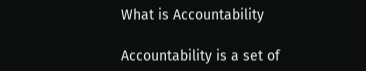What is Accountability

Accountability is a set of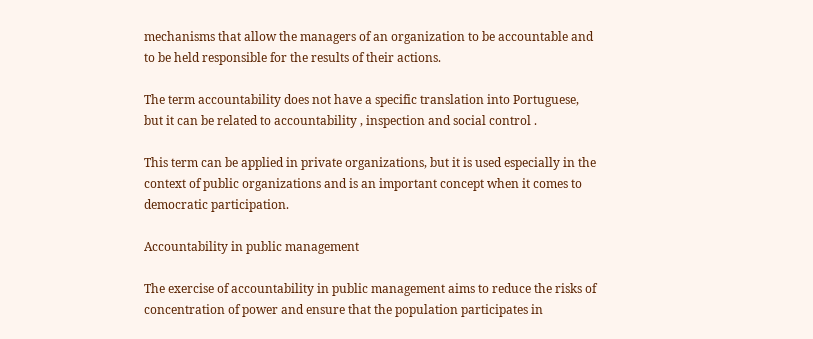mechanisms that allow the managers of an organization to be accountable and to be held responsible for the results of their actions.

The term accountability does not have a specific translation into Portuguese, but it can be related to accountability , inspection and social control .

This term can be applied in private organizations, but it is used especially in the context of public organizations and is an important concept when it comes to democratic participation.

Accountability in public management

The exercise of accountability in public management aims to reduce the risks of concentration of power and ensure that the population participates in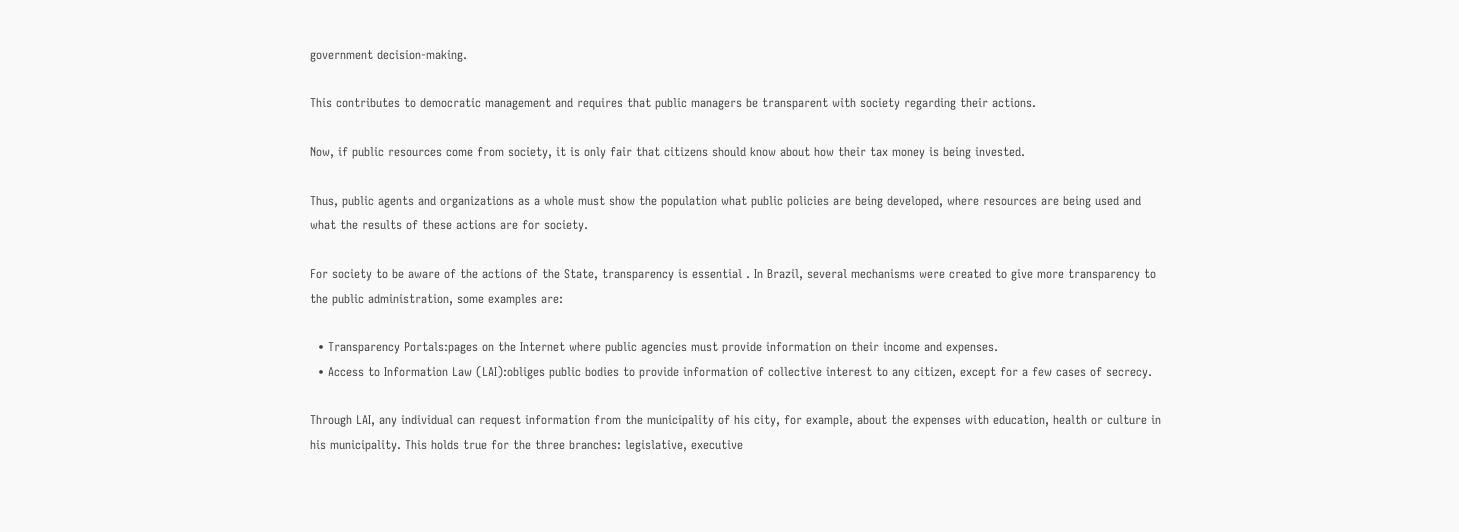government decision-making.

This contributes to democratic management and requires that public managers be transparent with society regarding their actions.

Now, if public resources come from society, it is only fair that citizens should know about how their tax money is being invested.

Thus, public agents and organizations as a whole must show the population what public policies are being developed, where resources are being used and what the results of these actions are for society.

For society to be aware of the actions of the State, transparency is essential . In Brazil, several mechanisms were created to give more transparency to the public administration, some examples are:

  • Transparency Portals:pages on the Internet where public agencies must provide information on their income and expenses.
  • Access to Information Law (LAI):obliges public bodies to provide information of collective interest to any citizen, except for a few cases of secrecy.

Through LAI, any individual can request information from the municipality of his city, for example, about the expenses with education, health or culture in his municipality. This holds true for the three branches: legislative, executive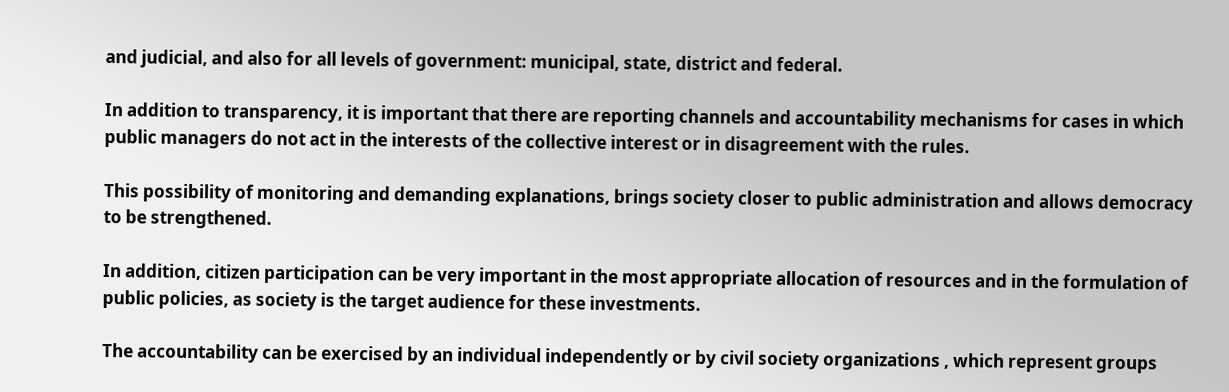and judicial, and also for all levels of government: municipal, state, district and federal.

In addition to transparency, it is important that there are reporting channels and accountability mechanisms for cases in which public managers do not act in the interests of the collective interest or in disagreement with the rules.

This possibility of monitoring and demanding explanations, brings society closer to public administration and allows democracy to be strengthened.

In addition, citizen participation can be very important in the most appropriate allocation of resources and in the formulation of public policies, as society is the target audience for these investments.

The accountability can be exercised by an individual independently or by civil society organizations , which represent groups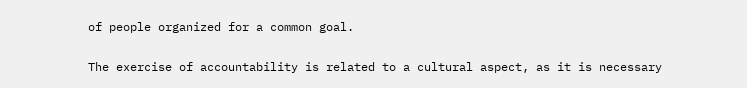of people organized for a common goal.

The exercise of accountability is related to a cultural aspect, as it is necessary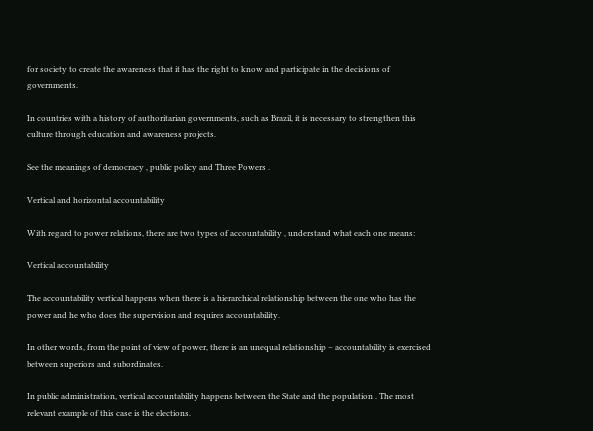for society to create the awareness that it has the right to know and participate in the decisions of governments.

In countries with a history of authoritarian governments, such as Brazil, it is necessary to strengthen this culture through education and awareness projects.

See the meanings of democracy , public policy and Three Powers .

Vertical and horizontal accountability

With regard to power relations, there are two types of accountability , understand what each one means:

Vertical accountability

The accountability vertical happens when there is a hierarchical relationship between the one who has the power and he who does the supervision and requires accountability.

In other words, from the point of view of power, there is an unequal relationship – accountability is exercised between superiors and subordinates.

In public administration, vertical accountability happens between the State and the population . The most relevant example of this case is the elections.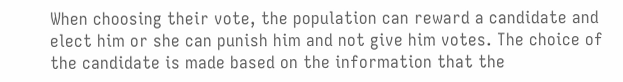When choosing their vote, the population can reward a candidate and elect him or she can punish him and not give him votes. The choice of the candidate is made based on the information that the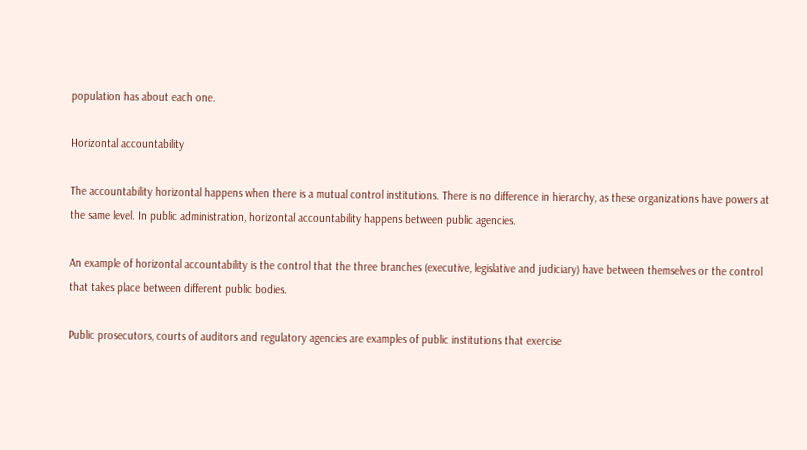population has about each one.

Horizontal accountability

The accountability horizontal happens when there is a mutual control institutions. There is no difference in hierarchy, as these organizations have powers at the same level. In public administration, horizontal accountability happens between public agencies.

An example of horizontal accountability is the control that the three branches (executive, legislative and judiciary) have between themselves or the control that takes place between different public bodies.

Public prosecutors, courts of auditors and regulatory agencies are examples of public institutions that exercise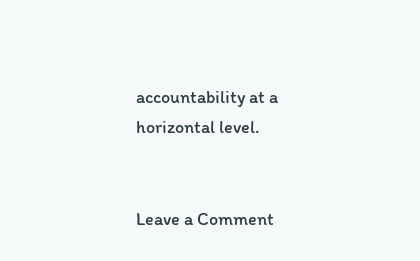accountability at a horizontal level.


Leave a Comment